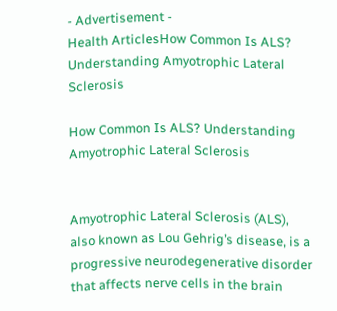- Advertisement -
Health ArticlesHow Common Is ALS? Understanding Amyotrophic Lateral Sclerosis

How Common Is ALS? Understanding Amyotrophic Lateral Sclerosis


Amyotrophic Lateral Sclerosis (ALS), also known as Lou Gehrig’s disease, is a progressive neurodegenerative disorder that affects nerve cells in the brain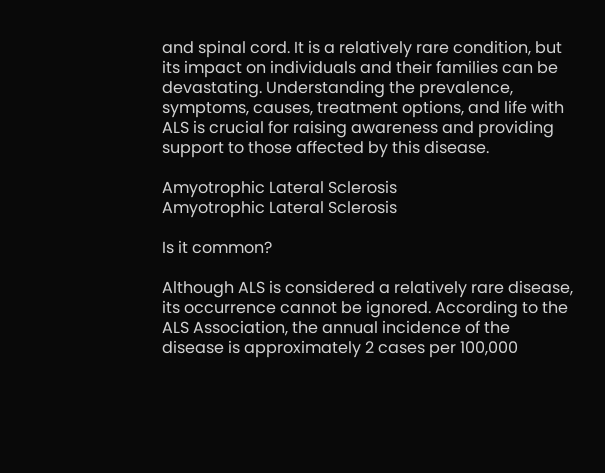and spinal cord. It is a relatively rare condition, but its impact on individuals and their families can be devastating. Understanding the prevalence, symptoms, causes, treatment options, and life with ALS is crucial for raising awareness and providing support to those affected by this disease.

Amyotrophic Lateral Sclerosis
Amyotrophic Lateral Sclerosis

Is it common?

Although ALS is considered a relatively rare disease, its occurrence cannot be ignored. According to the ALS Association, the annual incidence of the disease is approximately 2 cases per 100,000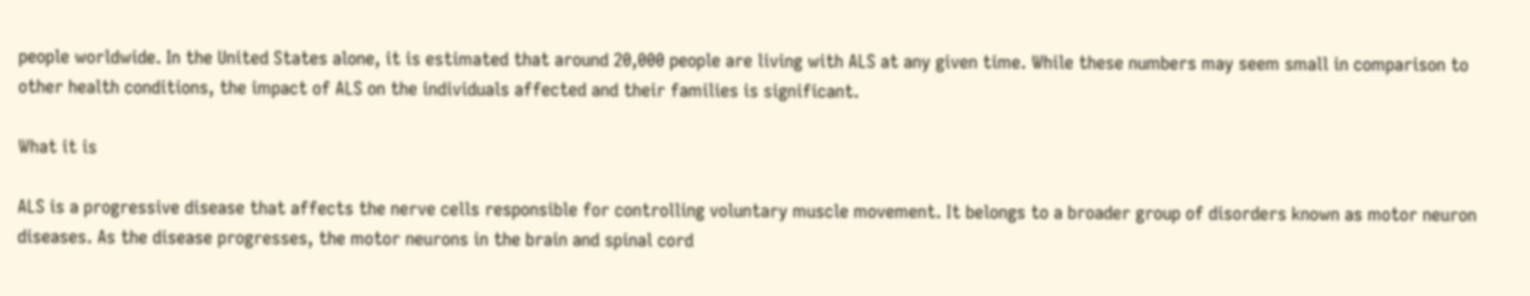people worldwide. In the United States alone, it is estimated that around 20,000 people are living with ALS at any given time. While these numbers may seem small in comparison to other health conditions, the impact of ALS on the individuals affected and their families is significant.

What it is

ALS is a progressive disease that affects the nerve cells responsible for controlling voluntary muscle movement. It belongs to a broader group of disorders known as motor neuron diseases. As the disease progresses, the motor neurons in the brain and spinal cord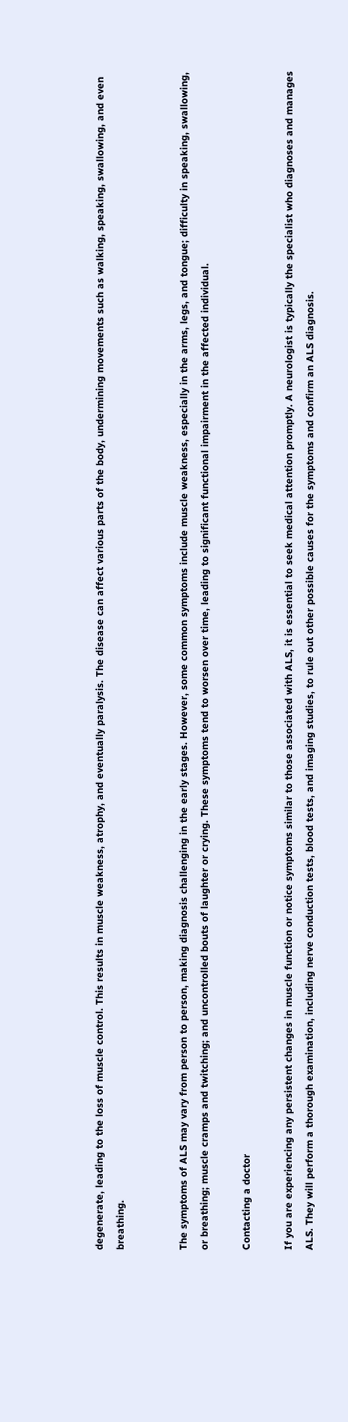degenerate, leading to the loss of muscle control. This results in muscle weakness, atrophy, and eventually paralysis. The disease can affect various parts of the body, undermining movements such as walking, speaking, swallowing, and even breathing.


The symptoms of ALS may vary from person to person, making diagnosis challenging in the early stages. However, some common symptoms include muscle weakness, especially in the arms, legs, and tongue; difficulty in speaking, swallowing, or breathing; muscle cramps and twitching; and uncontrolled bouts of laughter or crying. These symptoms tend to worsen over time, leading to significant functional impairment in the affected individual.

Contacting a doctor

If you are experiencing any persistent changes in muscle function or notice symptoms similar to those associated with ALS, it is essential to seek medical attention promptly. A neurologist is typically the specialist who diagnoses and manages ALS. They will perform a thorough examination, including nerve conduction tests, blood tests, and imaging studies, to rule out other possible causes for the symptoms and confirm an ALS diagnosis.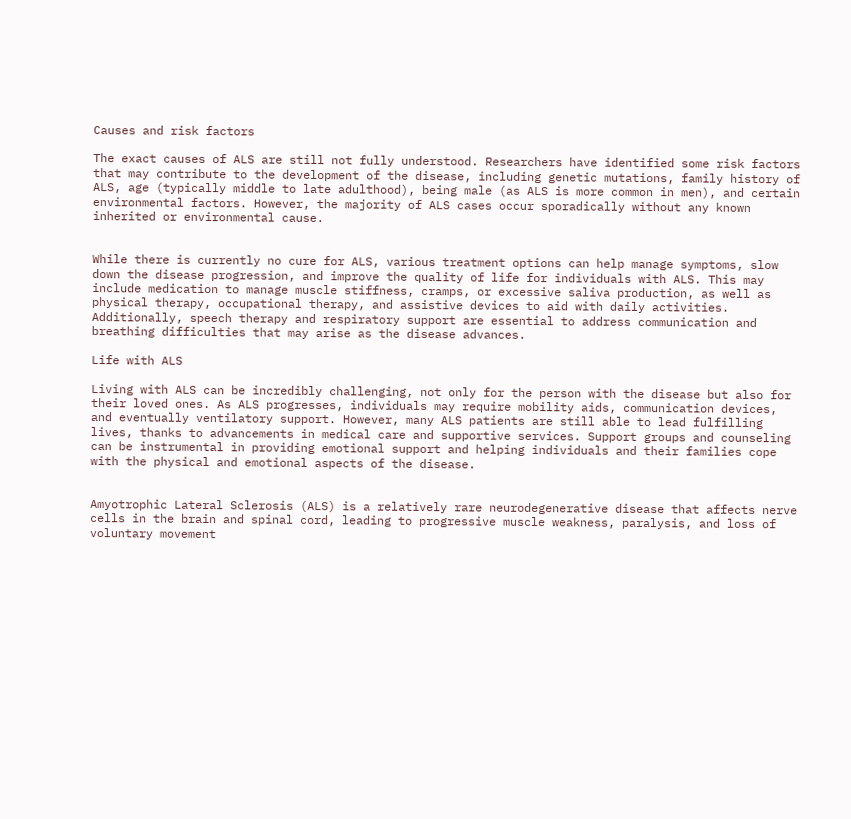Causes and risk factors

The exact causes of ALS are still not fully understood. Researchers have identified some risk factors that may contribute to the development of the disease, including genetic mutations, family history of ALS, age (typically middle to late adulthood), being male (as ALS is more common in men), and certain environmental factors. However, the majority of ALS cases occur sporadically without any known inherited or environmental cause.


While there is currently no cure for ALS, various treatment options can help manage symptoms, slow down the disease progression, and improve the quality of life for individuals with ALS. This may include medication to manage muscle stiffness, cramps, or excessive saliva production, as well as physical therapy, occupational therapy, and assistive devices to aid with daily activities. Additionally, speech therapy and respiratory support are essential to address communication and breathing difficulties that may arise as the disease advances.

Life with ALS

Living with ALS can be incredibly challenging, not only for the person with the disease but also for their loved ones. As ALS progresses, individuals may require mobility aids, communication devices, and eventually ventilatory support. However, many ALS patients are still able to lead fulfilling lives, thanks to advancements in medical care and supportive services. Support groups and counseling can be instrumental in providing emotional support and helping individuals and their families cope with the physical and emotional aspects of the disease.


Amyotrophic Lateral Sclerosis (ALS) is a relatively rare neurodegenerative disease that affects nerve cells in the brain and spinal cord, leading to progressive muscle weakness, paralysis, and loss of voluntary movement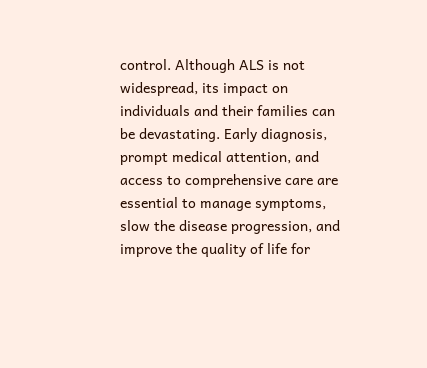control. Although ALS is not widespread, its impact on individuals and their families can be devastating. Early diagnosis, prompt medical attention, and access to comprehensive care are essential to manage symptoms, slow the disease progression, and improve the quality of life for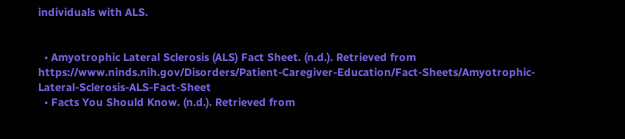individuals with ALS.


  • Amyotrophic Lateral Sclerosis (ALS) Fact Sheet. (n.d.). Retrieved from https://www.ninds.nih.gov/Disorders/Patient-Caregiver-Education/Fact-Sheets/Amyotrophic-Lateral-Sclerosis-ALS-Fact-Sheet
  • Facts You Should Know. (n.d.). Retrieved from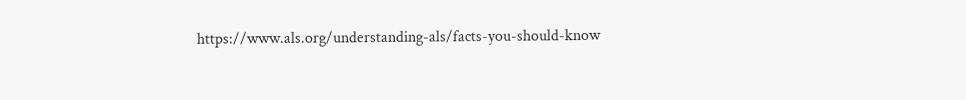https://www.als.org/understanding-als/facts-you-should-know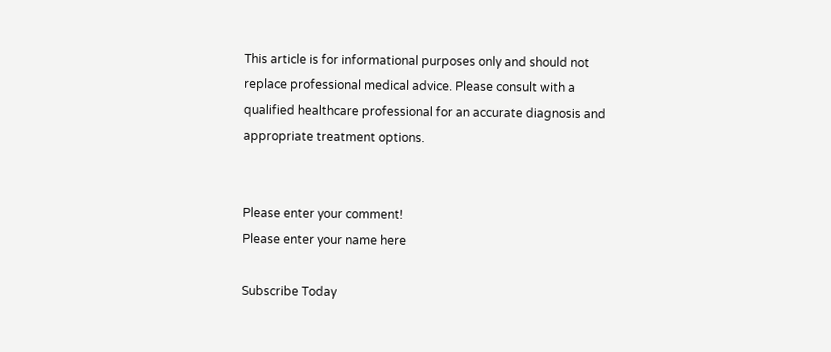This article is for informational purposes only and should not replace professional medical advice. Please consult with a qualified healthcare professional for an accurate diagnosis and appropriate treatment options.


Please enter your comment!
Please enter your name here

Subscribe Today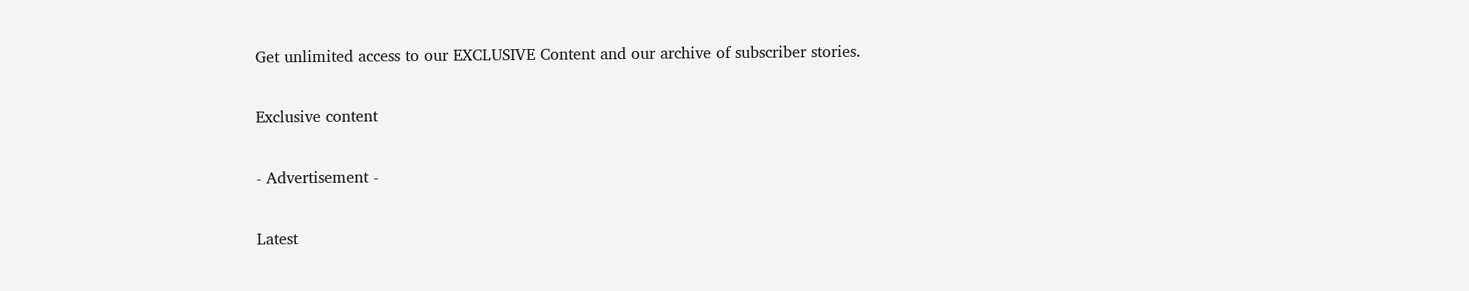Get unlimited access to our EXCLUSIVE Content and our archive of subscriber stories.

Exclusive content

- Advertisement -

Latest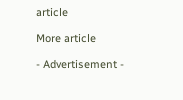article

More article

- Advertisement -